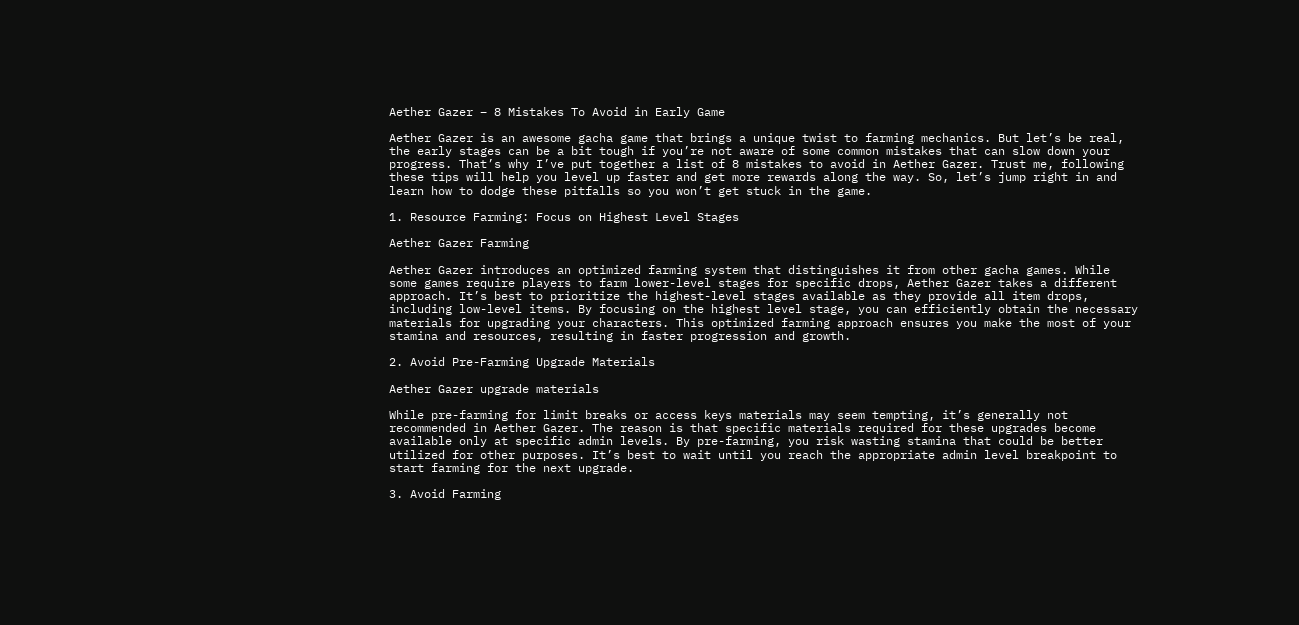Aether Gazer – 8 Mistakes To Avoid in Early Game

Aether Gazer is an awesome gacha game that brings a unique twist to farming mechanics. But let’s be real, the early stages can be a bit tough if you’re not aware of some common mistakes that can slow down your progress. That’s why I’ve put together a list of 8 mistakes to avoid in Aether Gazer. Trust me, following these tips will help you level up faster and get more rewards along the way. So, let’s jump right in and learn how to dodge these pitfalls so you won’t get stuck in the game.

1. Resource Farming: Focus on Highest Level Stages

Aether Gazer Farming

Aether Gazer introduces an optimized farming system that distinguishes it from other gacha games. While some games require players to farm lower-level stages for specific drops, Aether Gazer takes a different approach. It’s best to prioritize the highest-level stages available as they provide all item drops, including low-level items. By focusing on the highest level stage, you can efficiently obtain the necessary materials for upgrading your characters. This optimized farming approach ensures you make the most of your stamina and resources, resulting in faster progression and growth.

2. Avoid Pre-Farming Upgrade Materials

Aether Gazer upgrade materials

While pre-farming for limit breaks or access keys materials may seem tempting, it’s generally not recommended in Aether Gazer. The reason is that specific materials required for these upgrades become available only at specific admin levels. By pre-farming, you risk wasting stamina that could be better utilized for other purposes. It’s best to wait until you reach the appropriate admin level breakpoint to start farming for the next upgrade.

3. Avoid Farming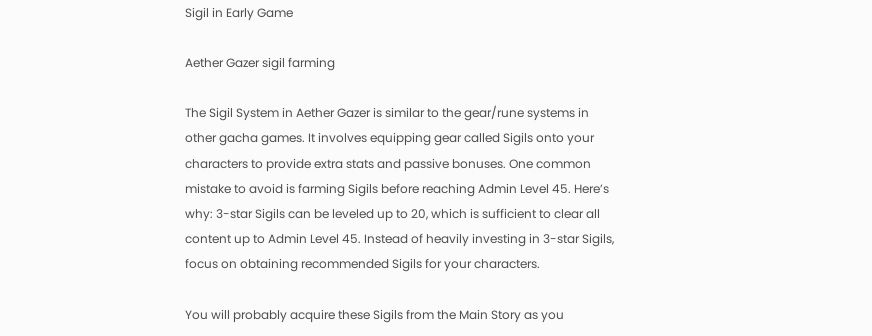Sigil in Early Game

Aether Gazer sigil farming

The Sigil System in Aether Gazer is similar to the gear/rune systems in other gacha games. It involves equipping gear called Sigils onto your characters to provide extra stats and passive bonuses. One common mistake to avoid is farming Sigils before reaching Admin Level 45. Here’s why: 3-star Sigils can be leveled up to 20, which is sufficient to clear all content up to Admin Level 45. Instead of heavily investing in 3-star Sigils, focus on obtaining recommended Sigils for your characters.

You will probably acquire these Sigils from the Main Story as you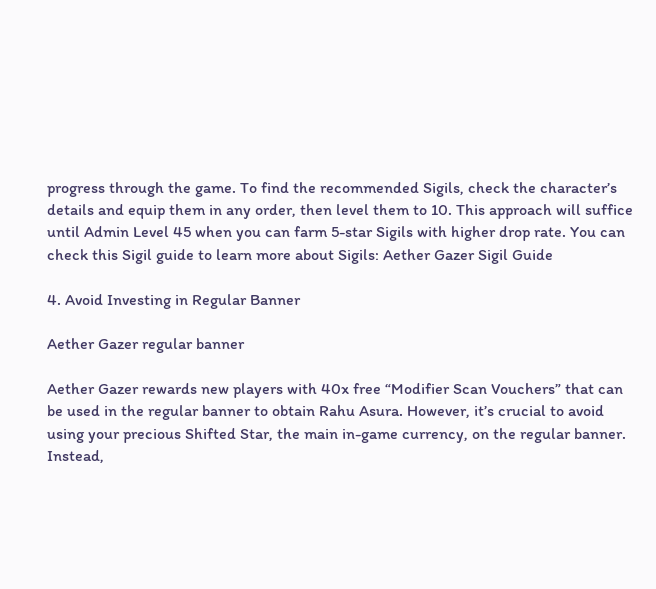progress through the game. To find the recommended Sigils, check the character’s details and equip them in any order, then level them to 10. This approach will suffice until Admin Level 45 when you can farm 5-star Sigils with higher drop rate. You can check this Sigil guide to learn more about Sigils: Aether Gazer Sigil Guide

4. Avoid Investing in Regular Banner

Aether Gazer regular banner

Aether Gazer rewards new players with 40x free “Modifier Scan Vouchers” that can be used in the regular banner to obtain Rahu Asura. However, it’s crucial to avoid using your precious Shifted Star, the main in-game currency, on the regular banner. Instead,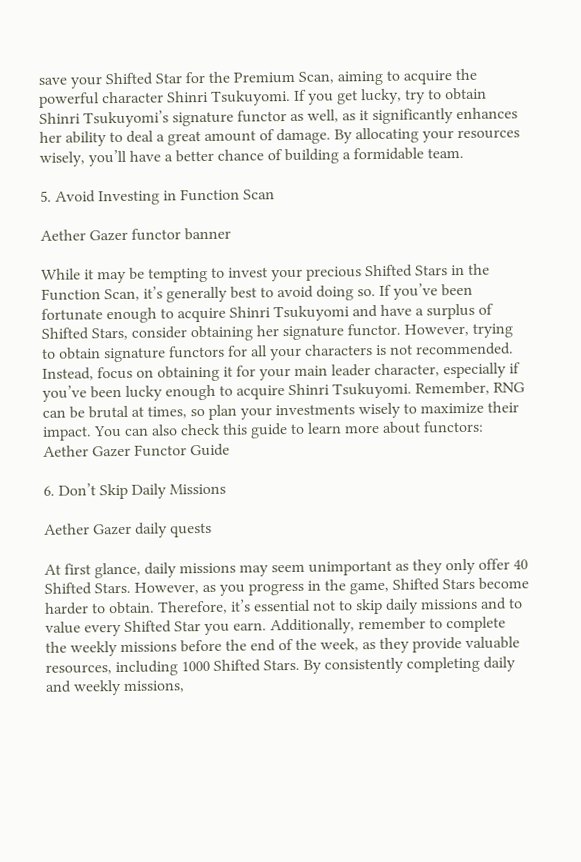save your Shifted Star for the Premium Scan, aiming to acquire the powerful character Shinri Tsukuyomi. If you get lucky, try to obtain Shinri Tsukuyomi’s signature functor as well, as it significantly enhances her ability to deal a great amount of damage. By allocating your resources wisely, you’ll have a better chance of building a formidable team.

5. Avoid Investing in Function Scan

Aether Gazer functor banner

While it may be tempting to invest your precious Shifted Stars in the Function Scan, it’s generally best to avoid doing so. If you’ve been fortunate enough to acquire Shinri Tsukuyomi and have a surplus of Shifted Stars, consider obtaining her signature functor. However, trying to obtain signature functors for all your characters is not recommended. Instead, focus on obtaining it for your main leader character, especially if you’ve been lucky enough to acquire Shinri Tsukuyomi. Remember, RNG can be brutal at times, so plan your investments wisely to maximize their impact. You can also check this guide to learn more about functors: Aether Gazer Functor Guide

6. Don’t Skip Daily Missions

Aether Gazer daily quests

At first glance, daily missions may seem unimportant as they only offer 40 Shifted Stars. However, as you progress in the game, Shifted Stars become harder to obtain. Therefore, it’s essential not to skip daily missions and to value every Shifted Star you earn. Additionally, remember to complete the weekly missions before the end of the week, as they provide valuable resources, including 1000 Shifted Stars. By consistently completing daily and weekly missions,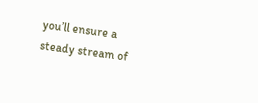you’ll ensure a steady stream of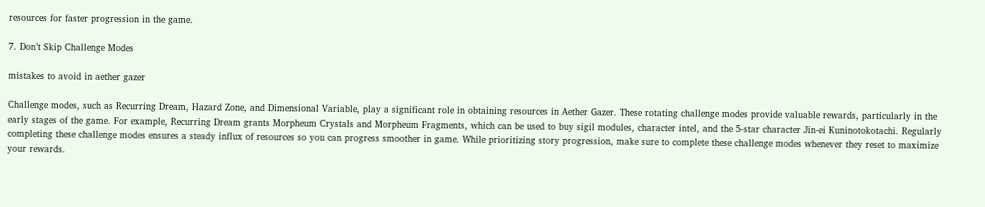resources for faster progression in the game.

7. Don’t Skip Challenge Modes

mistakes to avoid in aether gazer

Challenge modes, such as Recurring Dream, Hazard Zone, and Dimensional Variable, play a significant role in obtaining resources in Aether Gazer. These rotating challenge modes provide valuable rewards, particularly in the early stages of the game. For example, Recurring Dream grants Morpheum Crystals and Morpheum Fragments, which can be used to buy sigil modules, character intel, and the 5-star character Jin-ei Kuninotokotachi. Regularly completing these challenge modes ensures a steady influx of resources so you can progress smoother in game. While prioritizing story progression, make sure to complete these challenge modes whenever they reset to maximize your rewards.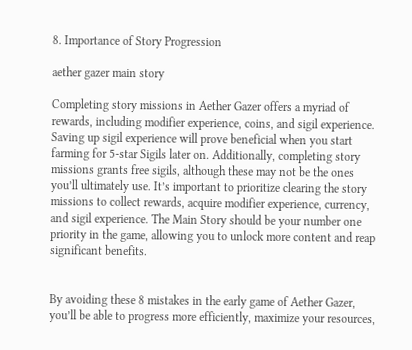8. Importance of Story Progression

aether gazer main story

Completing story missions in Aether Gazer offers a myriad of rewards, including modifier experience, coins, and sigil experience. Saving up sigil experience will prove beneficial when you start farming for 5-star Sigils later on. Additionally, completing story missions grants free sigils, although these may not be the ones you’ll ultimately use. It’s important to prioritize clearing the story missions to collect rewards, acquire modifier experience, currency, and sigil experience. The Main Story should be your number one priority in the game, allowing you to unlock more content and reap significant benefits.


By avoiding these 8 mistakes in the early game of Aether Gazer, you’ll be able to progress more efficiently, maximize your resources,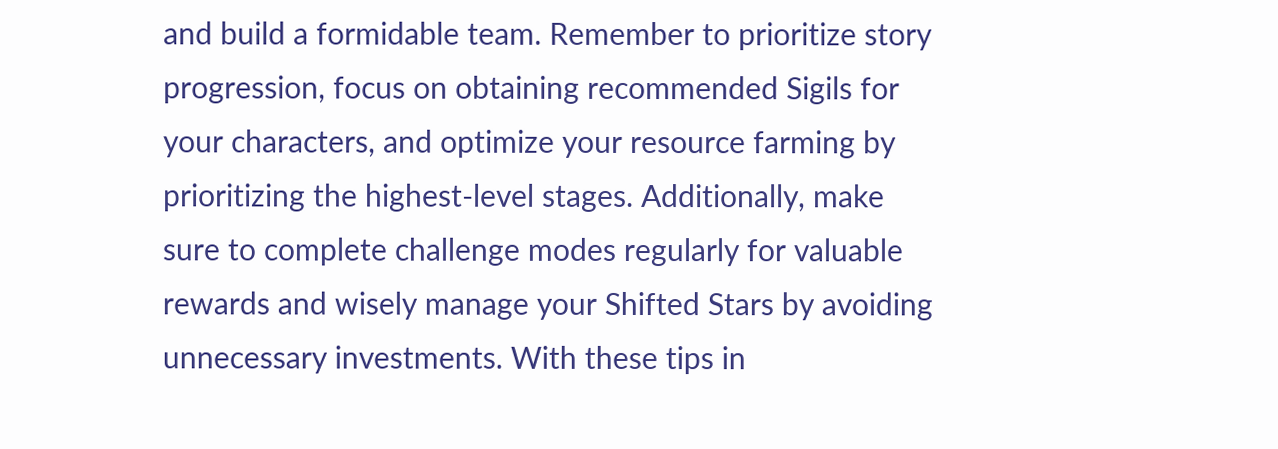and build a formidable team. Remember to prioritize story progression, focus on obtaining recommended Sigils for your characters, and optimize your resource farming by prioritizing the highest-level stages. Additionally, make sure to complete challenge modes regularly for valuable rewards and wisely manage your Shifted Stars by avoiding unnecessary investments. With these tips in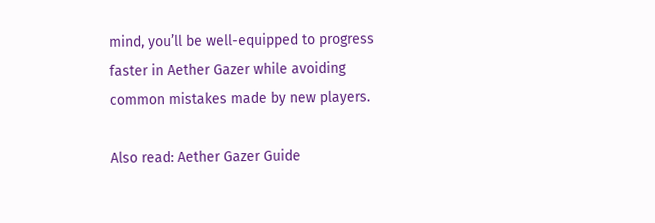mind, you’ll be well-equipped to progress faster in Aether Gazer while avoiding common mistakes made by new players.

Also read: Aether Gazer Guide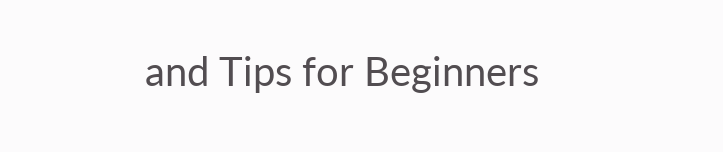and Tips for Beginners